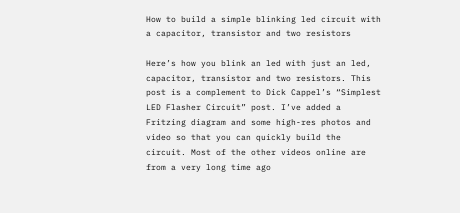How to build a simple blinking led circuit with a capacitor, transistor and two resistors

Here’s how you blink an led with just an led, capacitor, transistor and two resistors. This post is a complement to Dick Cappel’s “Simplest LED Flasher Circuit” post. I’ve added a Fritzing diagram and some high-res photos and video so that you can quickly build the circuit. Most of the other videos online are from a very long time ago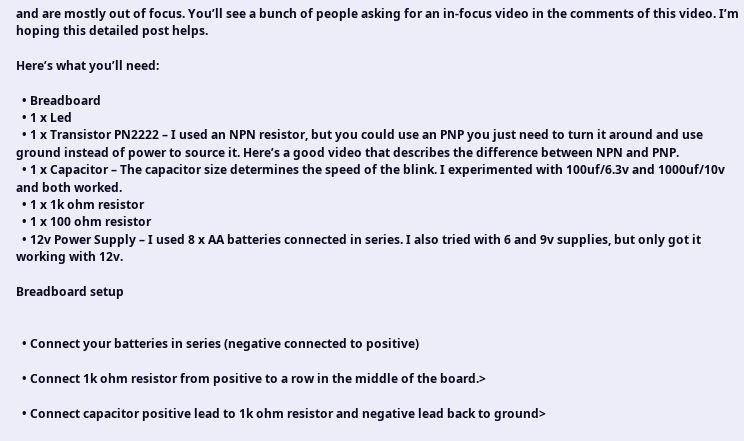and are mostly out of focus. You’ll see a bunch of people asking for an in-focus video in the comments of this video. I’m hoping this detailed post helps.

Here’s what you’ll need:

  • Breadboard
  • 1 x Led
  • 1 x Transistor PN2222 – I used an NPN resistor, but you could use an PNP you just need to turn it around and use ground instead of power to source it. Here’s a good video that describes the difference between NPN and PNP.
  • 1 x Capacitor – The capacitor size determines the speed of the blink. I experimented with 100uf/6.3v and 1000uf/10v and both worked.
  • 1 x 1k ohm resistor
  • 1 x 100 ohm resistor
  • 12v Power Supply – I used 8 x AA batteries connected in series. I also tried with 6 and 9v supplies, but only got it working with 12v.

Breadboard setup


  • Connect your batteries in series (negative connected to positive)

  • Connect 1k ohm resistor from positive to a row in the middle of the board.>

  • Connect capacitor positive lead to 1k ohm resistor and negative lead back to ground>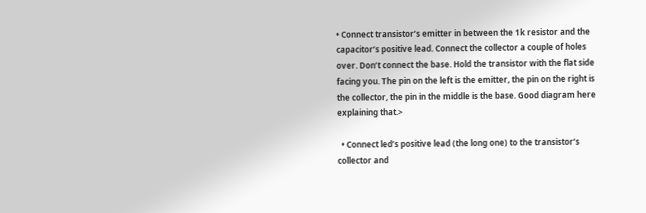• Connect transistor’s emitter in between the 1k resistor and the capacitor’s positive lead. Connect the collector a couple of holes over. Don’t connect the base. Hold the transistor with the flat side facing you. The pin on the left is the emitter, the pin on the right is the collector, the pin in the middle is the base. Good diagram here explaining that.>

  • Connect led’s positive lead (the long one) to the transistor’s collector and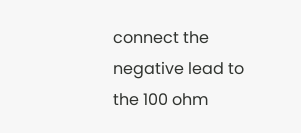connect the negative lead to the 100 ohm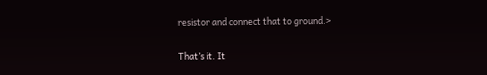resistor and connect that to ground.>

That’s it. It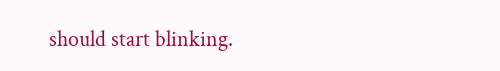should start blinking.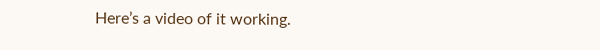Here’s a video of it working.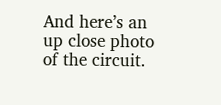And here’s an up close photo of the circuit.